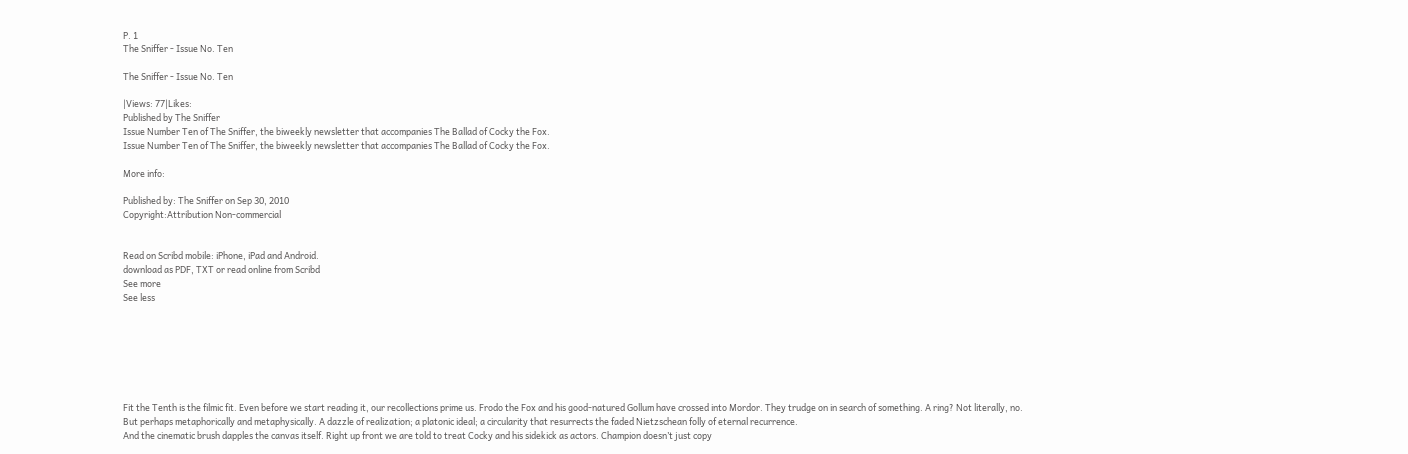P. 1
The Sniffer - Issue No. Ten

The Sniffer - Issue No. Ten

|Views: 77|Likes:
Published by The Sniffer
Issue Number Ten of The Sniffer, the biweekly newsletter that accompanies The Ballad of Cocky the Fox.
Issue Number Ten of The Sniffer, the biweekly newsletter that accompanies The Ballad of Cocky the Fox.

More info:

Published by: The Sniffer on Sep 30, 2010
Copyright:Attribution Non-commercial


Read on Scribd mobile: iPhone, iPad and Android.
download as PDF, TXT or read online from Scribd
See more
See less







Fit the Tenth is the filmic fit. Even before we start reading it, our recollections prime us. Frodo the Fox and his good-natured Gollum have crossed into Mordor. They trudge on in search of something. A ring? Not literally, no. But perhaps metaphorically and metaphysically. A dazzle of realization; a platonic ideal; a circularity that resurrects the faded Nietzschean folly of eternal recurrence.
And the cinematic brush dapples the canvas itself. Right up front we are told to treat Cocky and his sidekick as actors. Champion doesn’t just copy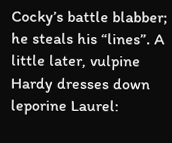Cocky’s battle blabber; he steals his “lines”. A little later, vulpine Hardy dresses down leporine Laurel: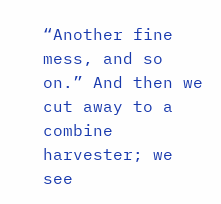“Another fine mess, and so on.” And then we cut away to a combine harvester; we see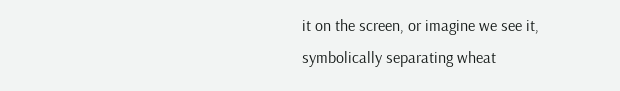it on the screen, or imagine we see it, symbolically separating wheat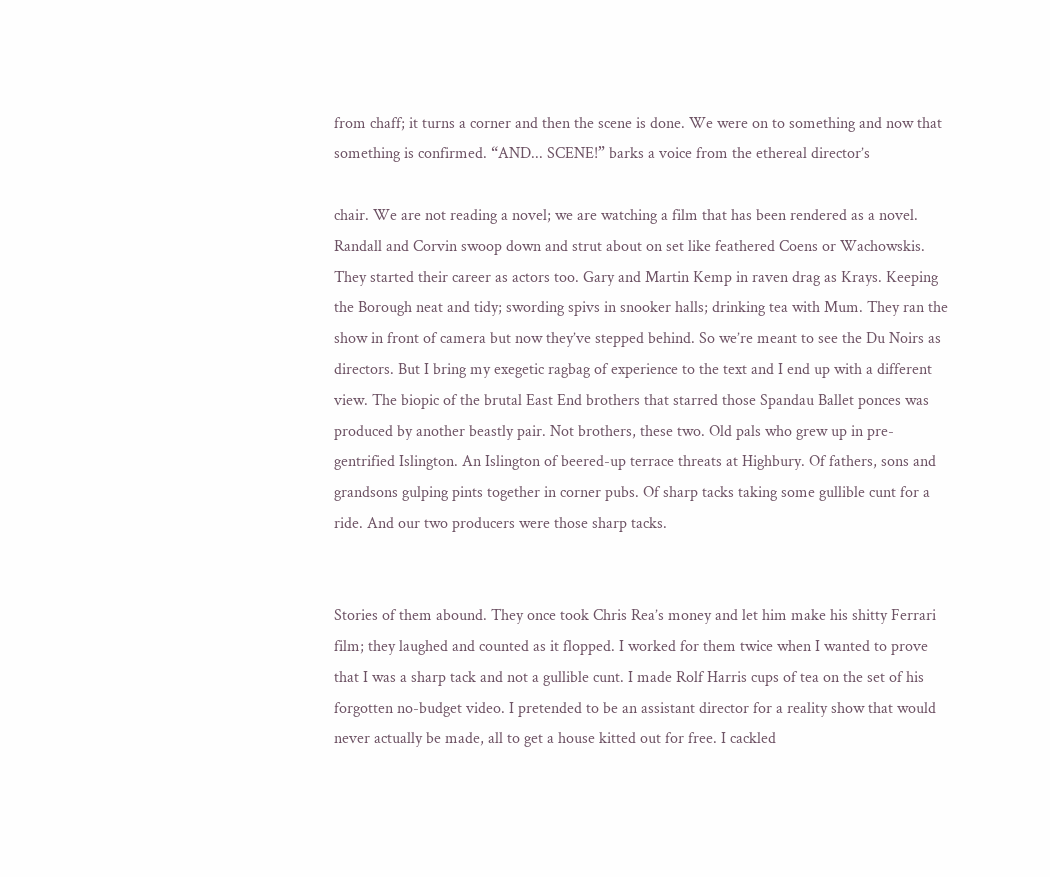from chaff; it turns a corner and then the scene is done. We were on to something and now that something is confirmed. “AND... SCENE!” barks a voice from the ethereal director’s

chair. We are not reading a novel; we are watching a film that has been rendered as a novel. Randall and Corvin swoop down and strut about on set like feathered Coens or Wachowskis. They started their career as actors too. Gary and Martin Kemp in raven drag as Krays. Keeping the Borough neat and tidy; swording spivs in snooker halls; drinking tea with Mum. They ran the show in front of camera but now they’ve stepped behind. So we’re meant to see the Du Noirs as directors. But I bring my exegetic ragbag of experience to the text and I end up with a different view. The biopic of the brutal East End brothers that starred those Spandau Ballet ponces was produced by another beastly pair. Not brothers, these two. Old pals who grew up in pre-gentrified Islington. An Islington of beered-up terrace threats at Highbury. Of fathers, sons and grandsons gulping pints together in corner pubs. Of sharp tacks taking some gullible cunt for a ride. And our two producers were those sharp tacks.


Stories of them abound. They once took Chris Rea’s money and let him make his shitty Ferrari film; they laughed and counted as it flopped. I worked for them twice when I wanted to prove that I was a sharp tack and not a gullible cunt. I made Rolf Harris cups of tea on the set of his forgotten no-budget video. I pretended to be an assistant director for a reality show that would never actually be made, all to get a house kitted out for free. I cackled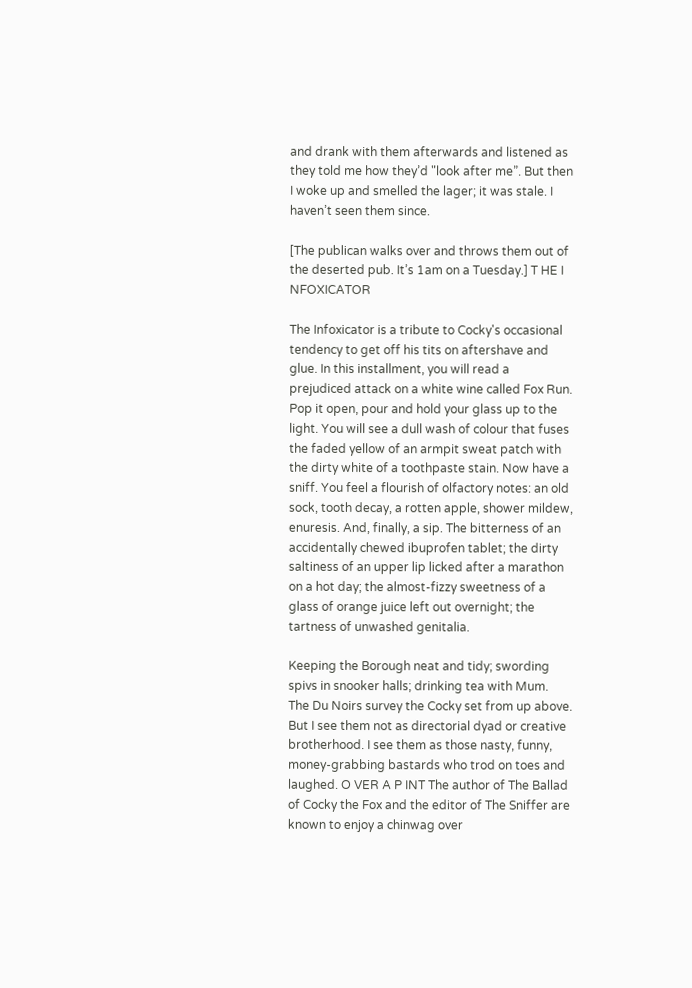and drank with them afterwards and listened as they told me how they’d "look after me”. But then I woke up and smelled the lager; it was stale. I haven’t seen them since.

[The publican walks over and throws them out of the deserted pub. It’s 1am on a Tuesday.] T HE I NFOXICATOR

The Infoxicator is a tribute to Cocky's occasional tendency to get off his tits on aftershave and glue. In this installment, you will read a prejudiced attack on a white wine called Fox Run.
Pop it open, pour and hold your glass up to the light. You will see a dull wash of colour that fuses the faded yellow of an armpit sweat patch with the dirty white of a toothpaste stain. Now have a sniff. You feel a flourish of olfactory notes: an old sock, tooth decay, a rotten apple, shower mildew, enuresis. And, finally, a sip. The bitterness of an accidentally chewed ibuprofen tablet; the dirty saltiness of an upper lip licked after a marathon on a hot day; the almost-fizzy sweetness of a glass of orange juice left out overnight; the tartness of unwashed genitalia.

Keeping the Borough neat and tidy; swording spivs in snooker halls; drinking tea with Mum.
The Du Noirs survey the Cocky set from up above. But I see them not as directorial dyad or creative brotherhood. I see them as those nasty, funny, money-grabbing bastards who trod on toes and laughed. O VER A P INT The author of The Ballad of Cocky the Fox and the editor of The Sniffer are known to enjoy a chinwag over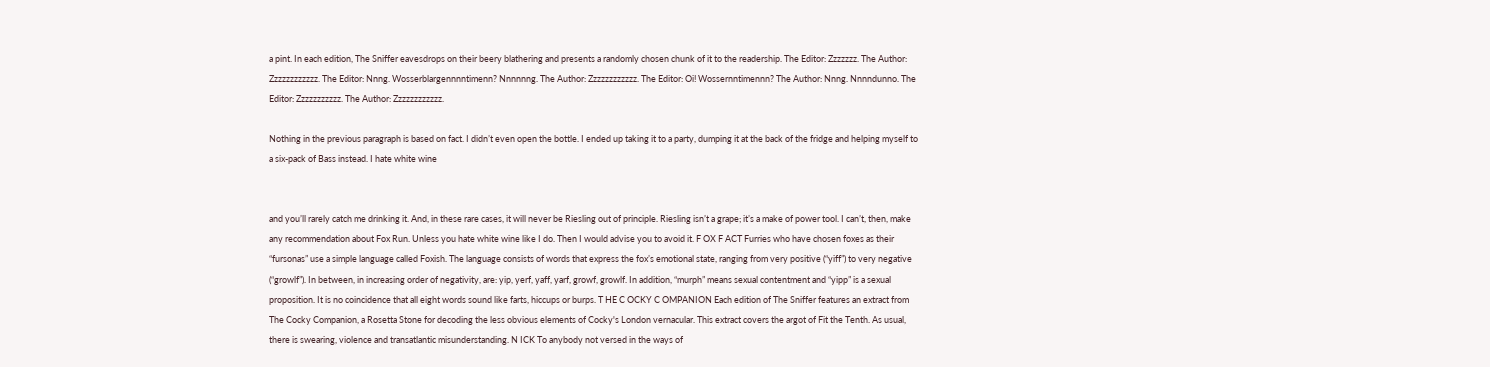a pint. In each edition, The Sniffer eavesdrops on their beery blathering and presents a randomly chosen chunk of it to the readership. The Editor: Zzzzzzz. The Author: Zzzzzzzzzzzz. The Editor: Nnng. Wosserblargennnntimenn? Nnnnnng. The Author: Zzzzzzzzzzzz. The Editor: Oi! Wossernntimennn? The Author: Nnng. Nnnndunno. The Editor: Zzzzzzzzzzz. The Author: Zzzzzzzzzzzz.

Nothing in the previous paragraph is based on fact. I didn’t even open the bottle. I ended up taking it to a party, dumping it at the back of the fridge and helping myself to a six-pack of Bass instead. I hate white wine


and you’ll rarely catch me drinking it. And, in these rare cases, it will never be Riesling out of principle. Riesling isn’t a grape; it’s a make of power tool. I can’t, then, make any recommendation about Fox Run. Unless you hate white wine like I do. Then I would advise you to avoid it. F OX F ACT Furries who have chosen foxes as their “fursonas” use a simple language called Foxish. The language consists of words that express the fox’s emotional state, ranging from very positive (“yiff”) to very negative (“growlf”). In between, in increasing order of negativity, are: yip, yerf, yaff, yarf, growf, growlf. In addition, “murph” means sexual contentment and “yipp” is a sexual proposition. It is no coincidence that all eight words sound like farts, hiccups or burps. T HE C OCKY C OMPANION Each edition of The Sniffer features an extract from The Cocky Companion, a Rosetta Stone for decoding the less obvious elements of Cocky's London vernacular. This extract covers the argot of Fit the Tenth. As usual, there is swearing, violence and transatlantic misunderstanding. N ICK To anybody not versed in the ways of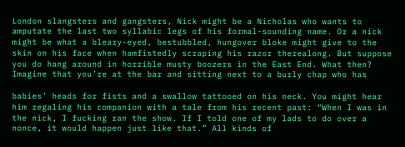London slangsters and gangsters, Nick might be a Nicholas who wants to amputate the last two syllabic legs of his formal-sounding name. Or a nick might be what a bleary-eyed, bestubbled, hungover bloke might give to the skin on his face when hamfistedly scraping his razor therealong. But suppose you do hang around in horrible musty boozers in the East End. What then? Imagine that you’re at the bar and sitting next to a burly chap who has

babies’ heads for fists and a swallow tattooed on his neck. You might hear him regaling his companion with a tale from his recent past: “When I was in the nick, I fucking ran the show. If I told one of my lads to do over a nonce, it would happen just like that.” All kinds of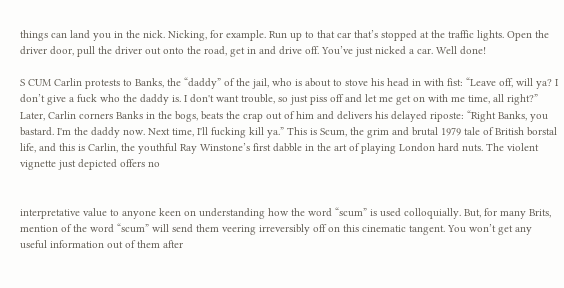things can land you in the nick. Nicking, for example. Run up to that car that’s stopped at the traffic lights. Open the driver door, pull the driver out onto the road, get in and drive off. You’ve just nicked a car. Well done!

S CUM Carlin protests to Banks, the “daddy” of the jail, who is about to stove his head in with fist: “Leave off, will ya? I don’t give a fuck who the daddy is. I don't want trouble, so just piss off and let me get on with me time, all right?” Later, Carlin corners Banks in the bogs, beats the crap out of him and delivers his delayed riposte: “Right Banks, you bastard. I'm the daddy now. Next time, I'll fucking kill ya.” This is Scum, the grim and brutal 1979 tale of British borstal life, and this is Carlin, the youthful Ray Winstone’s first dabble in the art of playing London hard nuts. The violent vignette just depicted offers no


interpretative value to anyone keen on understanding how the word “scum” is used colloquially. But, for many Brits, mention of the word “scum” will send them veering irreversibly off on this cinematic tangent. You won’t get any useful information out of them after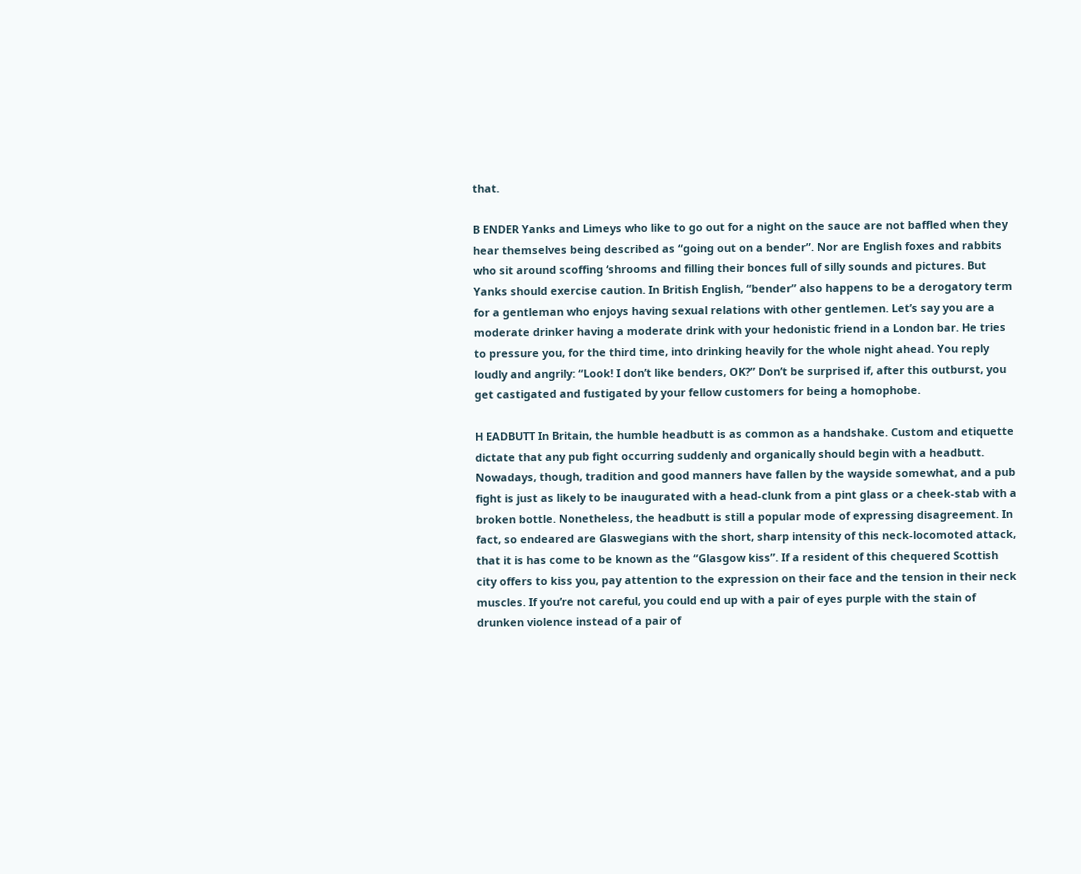that.

B ENDER Yanks and Limeys who like to go out for a night on the sauce are not baffled when they hear themselves being described as “going out on a bender”. Nor are English foxes and rabbits who sit around scoffing ‘shrooms and filling their bonces full of silly sounds and pictures. But Yanks should exercise caution. In British English, “bender” also happens to be a derogatory term for a gentleman who enjoys having sexual relations with other gentlemen. Let’s say you are a moderate drinker having a moderate drink with your hedonistic friend in a London bar. He tries to pressure you, for the third time, into drinking heavily for the whole night ahead. You reply loudly and angrily: “Look! I don’t like benders, OK?” Don’t be surprised if, after this outburst, you get castigated and fustigated by your fellow customers for being a homophobe.

H EADBUTT In Britain, the humble headbutt is as common as a handshake. Custom and etiquette dictate that any pub fight occurring suddenly and organically should begin with a headbutt. Nowadays, though, tradition and good manners have fallen by the wayside somewhat, and a pub fight is just as likely to be inaugurated with a head-clunk from a pint glass or a cheek-stab with a broken bottle. Nonetheless, the headbutt is still a popular mode of expressing disagreement. In fact, so endeared are Glaswegians with the short, sharp intensity of this neck-locomoted attack, that it is has come to be known as the “Glasgow kiss”. If a resident of this chequered Scottish city offers to kiss you, pay attention to the expression on their face and the tension in their neck muscles. If you’re not careful, you could end up with a pair of eyes purple with the stain of drunken violence instead of a pair of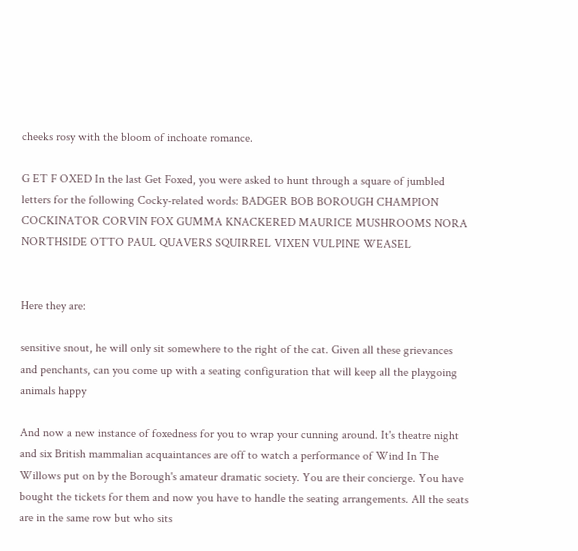cheeks rosy with the bloom of inchoate romance.

G ET F OXED In the last Get Foxed, you were asked to hunt through a square of jumbled letters for the following Cocky-related words: BADGER BOB BOROUGH CHAMPION COCKINATOR CORVIN FOX GUMMA KNACKERED MAURICE MUSHROOMS NORA NORTHSIDE OTTO PAUL QUAVERS SQUIRREL VIXEN VULPINE WEASEL


Here they are:

sensitive snout, he will only sit somewhere to the right of the cat. Given all these grievances and penchants, can you come up with a seating configuration that will keep all the playgoing animals happy

And now a new instance of foxedness for you to wrap your cunning around. It's theatre night and six British mammalian acquaintances are off to watch a performance of Wind In The Willows put on by the Borough's amateur dramatic society. You are their concierge. You have bought the tickets for them and now you have to handle the seating arrangements. All the seats are in the same row but who sits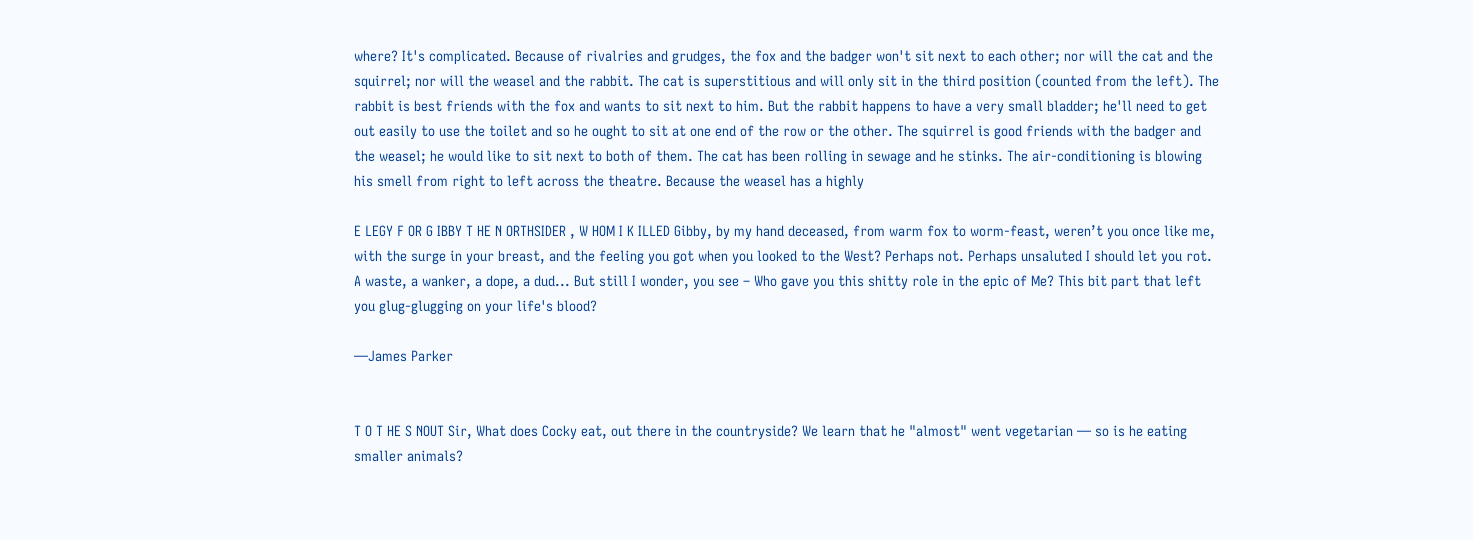where? It's complicated. Because of rivalries and grudges, the fox and the badger won't sit next to each other; nor will the cat and the squirrel; nor will the weasel and the rabbit. The cat is superstitious and will only sit in the third position (counted from the left). The rabbit is best friends with the fox and wants to sit next to him. But the rabbit happens to have a very small bladder; he'll need to get out easily to use the toilet and so he ought to sit at one end of the row or the other. The squirrel is good friends with the badger and the weasel; he would like to sit next to both of them. The cat has been rolling in sewage and he stinks. The air-conditioning is blowing his smell from right to left across the theatre. Because the weasel has a highly

E LEGY F OR G IBBY T HE N ORTHSIDER , W HOM I K ILLED Gibby, by my hand deceased, from warm fox to worm-feast, weren’t you once like me, with the surge in your breast, and the feeling you got when you looked to the West? Perhaps not. Perhaps unsaluted I should let you rot. A waste, a wanker, a dope, a dud... But still I wonder, you see – Who gave you this shitty role in the epic of Me? This bit part that left you glug-glugging on your life's blood?

—James Parker


T O T HE S NOUT Sir, What does Cocky eat, out there in the countryside? We learn that he "almost" went vegetarian — so is he eating smaller animals?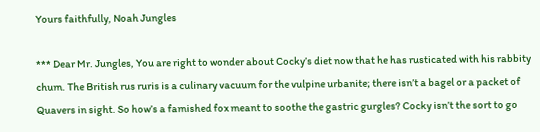Yours faithfully, Noah Jungles

*** Dear Mr. Jungles, You are right to wonder about Cocky’s diet now that he has rusticated with his rabbity chum. The British rus ruris is a culinary vacuum for the vulpine urbanite; there isn’t a bagel or a packet of Quavers in sight. So how’s a famished fox meant to soothe the gastric gurgles? Cocky isn’t the sort to go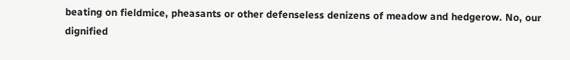beating on fieldmice, pheasants or other defenseless denizens of meadow and hedgerow. No, our dignified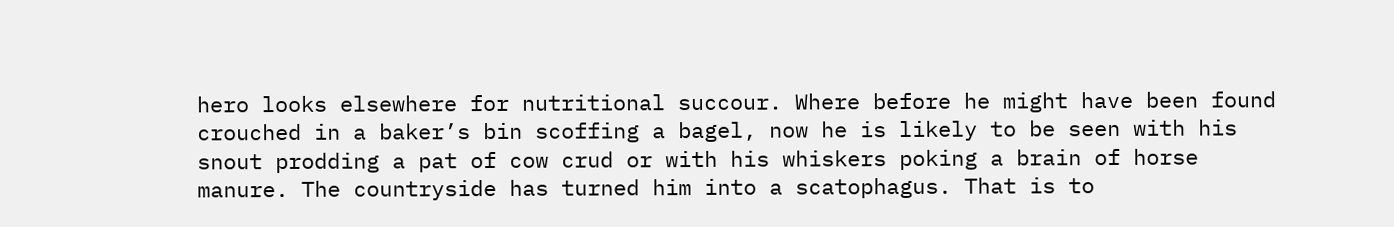hero looks elsewhere for nutritional succour. Where before he might have been found crouched in a baker’s bin scoffing a bagel, now he is likely to be seen with his snout prodding a pat of cow crud or with his whiskers poking a brain of horse manure. The countryside has turned him into a scatophagus. That is to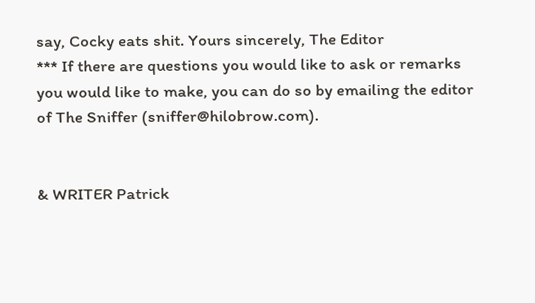say, Cocky eats shit. Yours sincerely, The Editor
*** If there are questions you would like to ask or remarks you would like to make, you can do so by emailing the editor of The Sniffer (sniffer@hilobrow.com).


& WRITER Patrick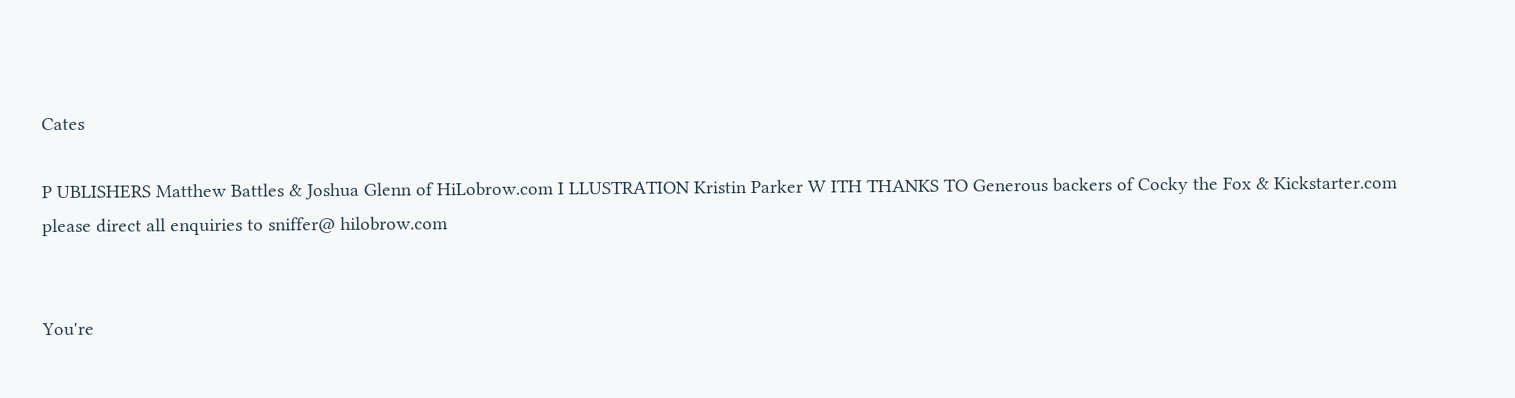Cates

P UBLISHERS Matthew Battles & Joshua Glenn of HiLobrow.com I LLUSTRATION Kristin Parker W ITH THANKS TO Generous backers of Cocky the Fox & Kickstarter.com please direct all enquiries to sniffer@ hilobrow.com


You're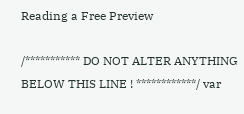Reading a Free Preview

/*********** DO NOT ALTER ANYTHING BELOW THIS LINE ! ************/ var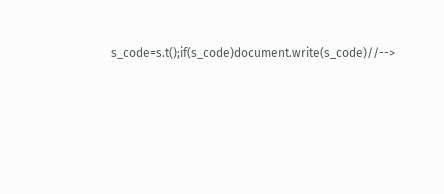s_code=s.t();if(s_code)document.write(s_code)//-->